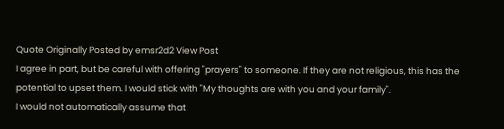Quote Originally Posted by emsr2d2 View Post
I agree in part, but be careful with offering "prayers" to someone. If they are not religious, this has the potential to upset them. I would stick with "My thoughts are with you and your family".
I would not automatically assume that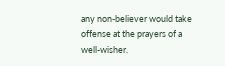any non-believer would take offense at the prayers of a well-wisher.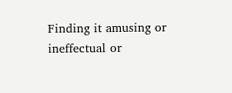Finding it amusing or ineffectual or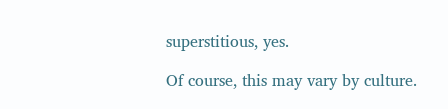superstitious, yes.

Of course, this may vary by culture.